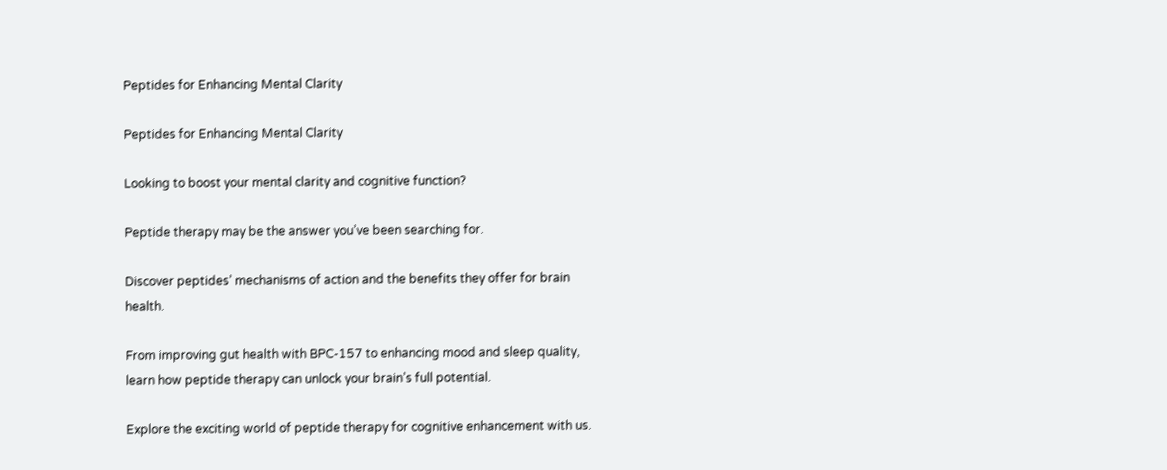Peptides for Enhancing Mental Clarity

Peptides for Enhancing Mental Clarity

Looking to boost your mental clarity and cognitive function?

Peptide therapy may be the answer you’ve been searching for.

Discover peptides’ mechanisms of action and the benefits they offer for brain health.

From improving gut health with BPC-157 to enhancing mood and sleep quality, learn how peptide therapy can unlock your brain’s full potential.

Explore the exciting world of peptide therapy for cognitive enhancement with us.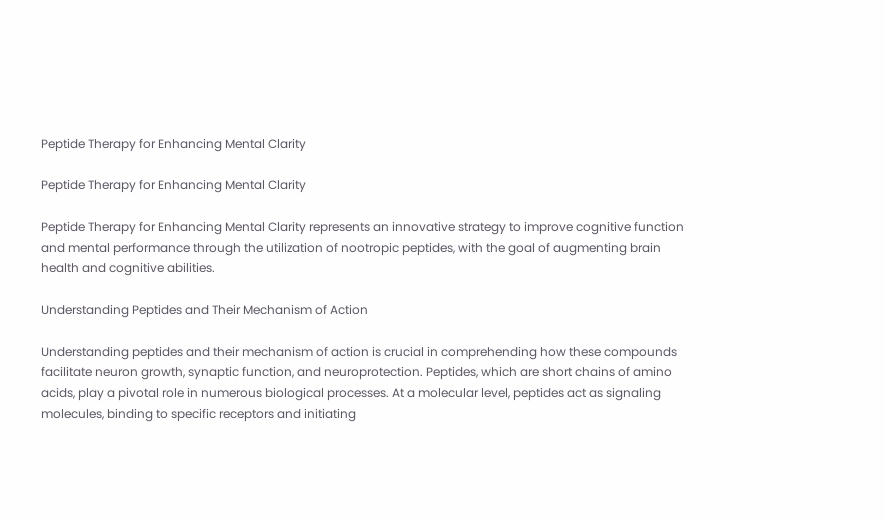Peptide Therapy for Enhancing Mental Clarity

Peptide Therapy for Enhancing Mental Clarity

Peptide Therapy for Enhancing Mental Clarity represents an innovative strategy to improve cognitive function and mental performance through the utilization of nootropic peptides, with the goal of augmenting brain health and cognitive abilities.

Understanding Peptides and Their Mechanism of Action

Understanding peptides and their mechanism of action is crucial in comprehending how these compounds facilitate neuron growth, synaptic function, and neuroprotection. Peptides, which are short chains of amino acids, play a pivotal role in numerous biological processes. At a molecular level, peptides act as signaling molecules, binding to specific receptors and initiating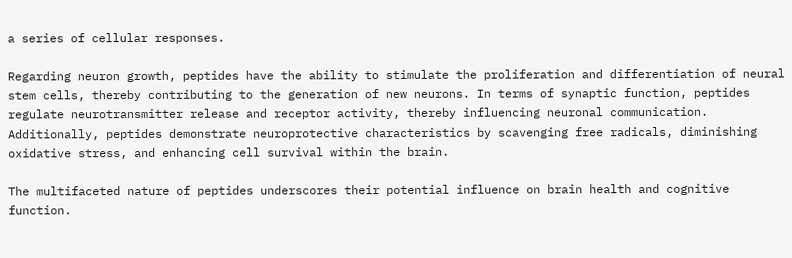a series of cellular responses.

Regarding neuron growth, peptides have the ability to stimulate the proliferation and differentiation of neural stem cells, thereby contributing to the generation of new neurons. In terms of synaptic function, peptides regulate neurotransmitter release and receptor activity, thereby influencing neuronal communication. Additionally, peptides demonstrate neuroprotective characteristics by scavenging free radicals, diminishing oxidative stress, and enhancing cell survival within the brain.

The multifaceted nature of peptides underscores their potential influence on brain health and cognitive function.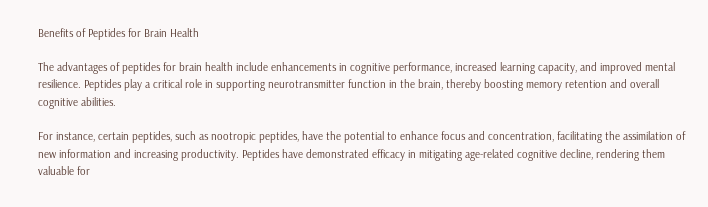Benefits of Peptides for Brain Health

The advantages of peptides for brain health include enhancements in cognitive performance, increased learning capacity, and improved mental resilience. Peptides play a critical role in supporting neurotransmitter function in the brain, thereby boosting memory retention and overall cognitive abilities.

For instance, certain peptides, such as nootropic peptides, have the potential to enhance focus and concentration, facilitating the assimilation of new information and increasing productivity. Peptides have demonstrated efficacy in mitigating age-related cognitive decline, rendering them valuable for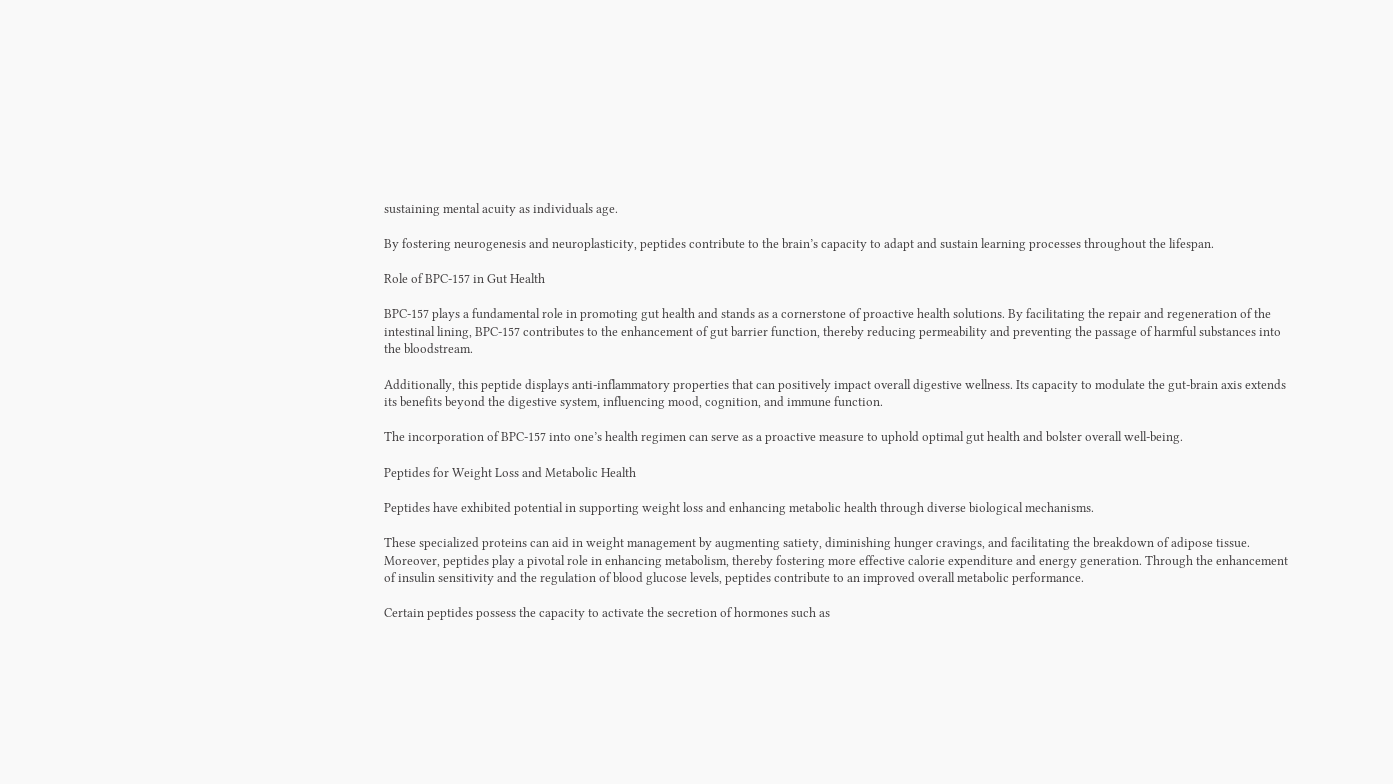sustaining mental acuity as individuals age.

By fostering neurogenesis and neuroplasticity, peptides contribute to the brain’s capacity to adapt and sustain learning processes throughout the lifespan.

Role of BPC-157 in Gut Health

BPC-157 plays a fundamental role in promoting gut health and stands as a cornerstone of proactive health solutions. By facilitating the repair and regeneration of the intestinal lining, BPC-157 contributes to the enhancement of gut barrier function, thereby reducing permeability and preventing the passage of harmful substances into the bloodstream.

Additionally, this peptide displays anti-inflammatory properties that can positively impact overall digestive wellness. Its capacity to modulate the gut-brain axis extends its benefits beyond the digestive system, influencing mood, cognition, and immune function.

The incorporation of BPC-157 into one’s health regimen can serve as a proactive measure to uphold optimal gut health and bolster overall well-being.

Peptides for Weight Loss and Metabolic Health

Peptides have exhibited potential in supporting weight loss and enhancing metabolic health through diverse biological mechanisms.

These specialized proteins can aid in weight management by augmenting satiety, diminishing hunger cravings, and facilitating the breakdown of adipose tissue. Moreover, peptides play a pivotal role in enhancing metabolism, thereby fostering more effective calorie expenditure and energy generation. Through the enhancement of insulin sensitivity and the regulation of blood glucose levels, peptides contribute to an improved overall metabolic performance.

Certain peptides possess the capacity to activate the secretion of hormones such as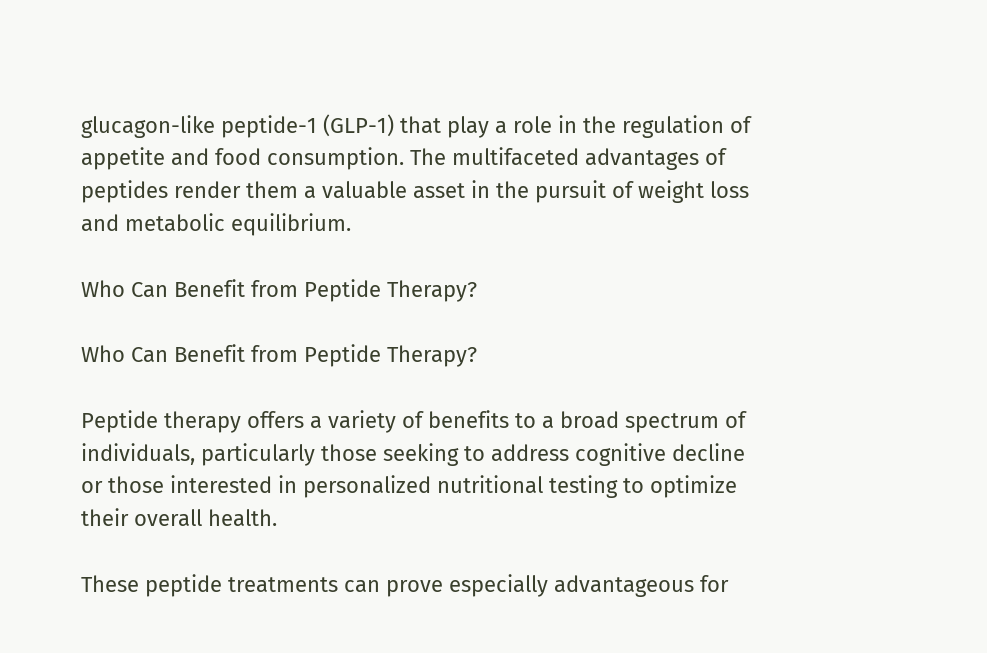glucagon-like peptide-1 (GLP-1) that play a role in the regulation of appetite and food consumption. The multifaceted advantages of peptides render them a valuable asset in the pursuit of weight loss and metabolic equilibrium.

Who Can Benefit from Peptide Therapy?

Who Can Benefit from Peptide Therapy?

Peptide therapy offers a variety of benefits to a broad spectrum of individuals, particularly those seeking to address cognitive decline or those interested in personalized nutritional testing to optimize their overall health.

These peptide treatments can prove especially advantageous for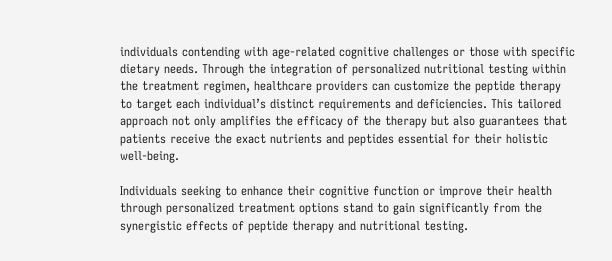individuals contending with age-related cognitive challenges or those with specific dietary needs. Through the integration of personalized nutritional testing within the treatment regimen, healthcare providers can customize the peptide therapy to target each individual’s distinct requirements and deficiencies. This tailored approach not only amplifies the efficacy of the therapy but also guarantees that patients receive the exact nutrients and peptides essential for their holistic well-being.

Individuals seeking to enhance their cognitive function or improve their health through personalized treatment options stand to gain significantly from the synergistic effects of peptide therapy and nutritional testing.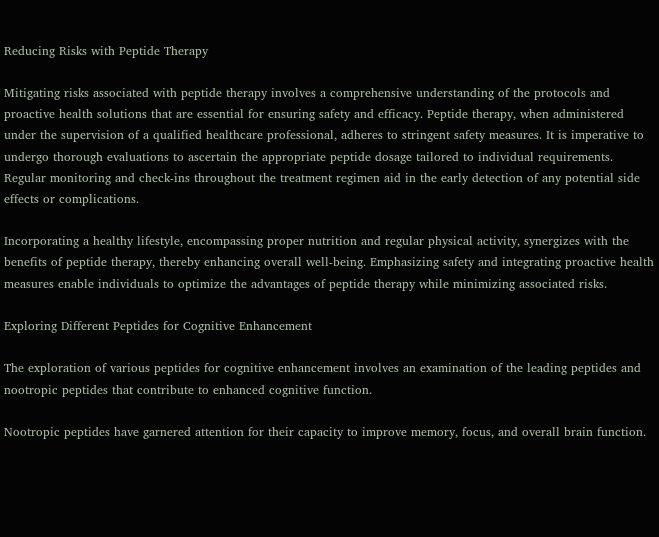Reducing Risks with Peptide Therapy

Mitigating risks associated with peptide therapy involves a comprehensive understanding of the protocols and proactive health solutions that are essential for ensuring safety and efficacy. Peptide therapy, when administered under the supervision of a qualified healthcare professional, adheres to stringent safety measures. It is imperative to undergo thorough evaluations to ascertain the appropriate peptide dosage tailored to individual requirements. Regular monitoring and check-ins throughout the treatment regimen aid in the early detection of any potential side effects or complications.

Incorporating a healthy lifestyle, encompassing proper nutrition and regular physical activity, synergizes with the benefits of peptide therapy, thereby enhancing overall well-being. Emphasizing safety and integrating proactive health measures enable individuals to optimize the advantages of peptide therapy while minimizing associated risks.

Exploring Different Peptides for Cognitive Enhancement

The exploration of various peptides for cognitive enhancement involves an examination of the leading peptides and nootropic peptides that contribute to enhanced cognitive function.

Nootropic peptides have garnered attention for their capacity to improve memory, focus, and overall brain function.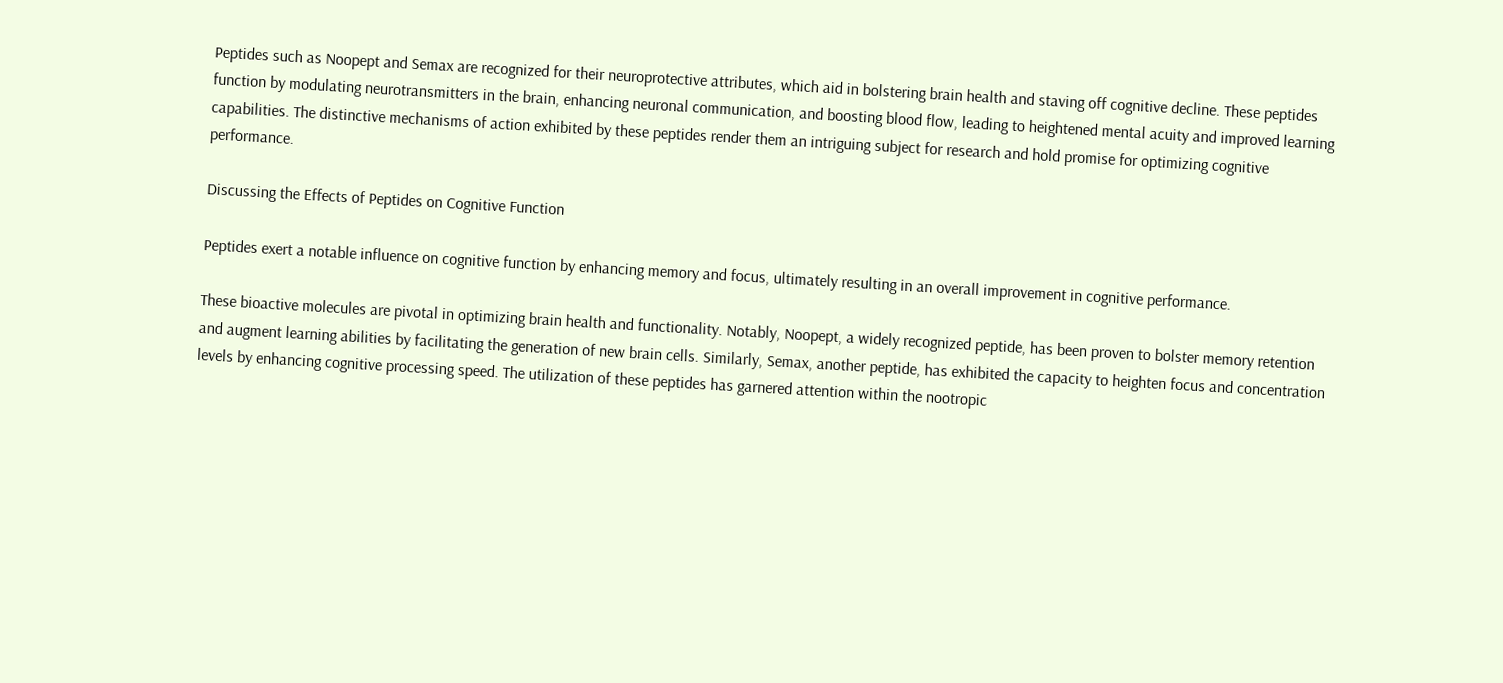Peptides such as Noopept and Semax are recognized for their neuroprotective attributes, which aid in bolstering brain health and staving off cognitive decline. These peptides function by modulating neurotransmitters in the brain, enhancing neuronal communication, and boosting blood flow, leading to heightened mental acuity and improved learning capabilities. The distinctive mechanisms of action exhibited by these peptides render them an intriguing subject for research and hold promise for optimizing cognitive performance.

Discussing the Effects of Peptides on Cognitive Function

Peptides exert a notable influence on cognitive function by enhancing memory and focus, ultimately resulting in an overall improvement in cognitive performance.

These bioactive molecules are pivotal in optimizing brain health and functionality. Notably, Noopept, a widely recognized peptide, has been proven to bolster memory retention and augment learning abilities by facilitating the generation of new brain cells. Similarly, Semax, another peptide, has exhibited the capacity to heighten focus and concentration levels by enhancing cognitive processing speed. The utilization of these peptides has garnered attention within the nootropic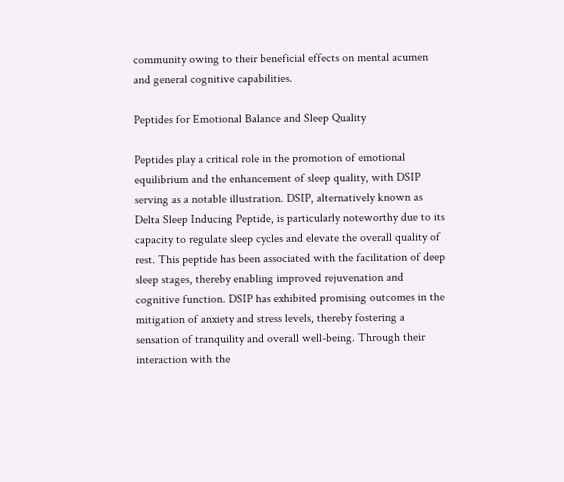community owing to their beneficial effects on mental acumen and general cognitive capabilities.

Peptides for Emotional Balance and Sleep Quality

Peptides play a critical role in the promotion of emotional equilibrium and the enhancement of sleep quality, with DSIP serving as a notable illustration. DSIP, alternatively known as Delta Sleep Inducing Peptide, is particularly noteworthy due to its capacity to regulate sleep cycles and elevate the overall quality of rest. This peptide has been associated with the facilitation of deep sleep stages, thereby enabling improved rejuvenation and cognitive function. DSIP has exhibited promising outcomes in the mitigation of anxiety and stress levels, thereby fostering a sensation of tranquility and overall well-being. Through their interaction with the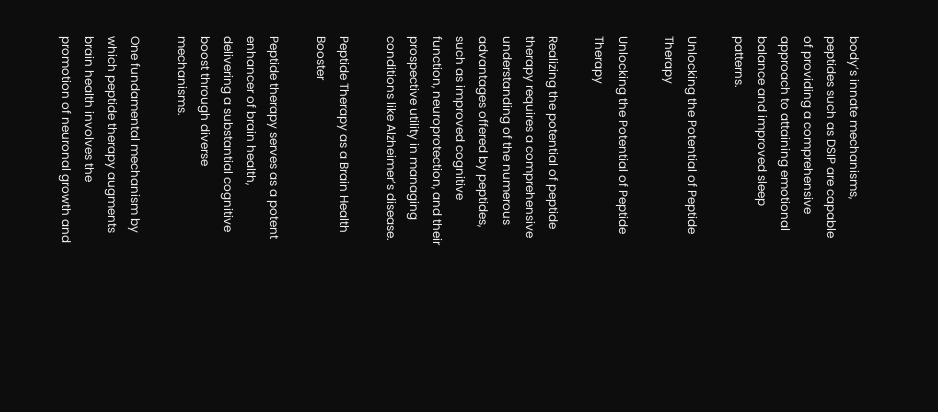body’s innate mechanisms, peptides such as DSIP are capable of providing a comprehensive approach to attaining emotional balance and improved sleep patterns.

Unlocking the Potential of Peptide Therapy

Unlocking the Potential of Peptide Therapy

Realizing the potential of peptide therapy requires a comprehensive understanding of the numerous advantages offered by peptides, such as improved cognitive function, neuroprotection, and their prospective utility in managing conditions like Alzheimer’s disease.

Peptide Therapy as a Brain Health Booster

Peptide therapy serves as a potent enhancer of brain health, delivering a substantial cognitive boost through diverse mechanisms.

One fundamental mechanism by which peptide therapy augments brain health involves the promotion of neuronal growth and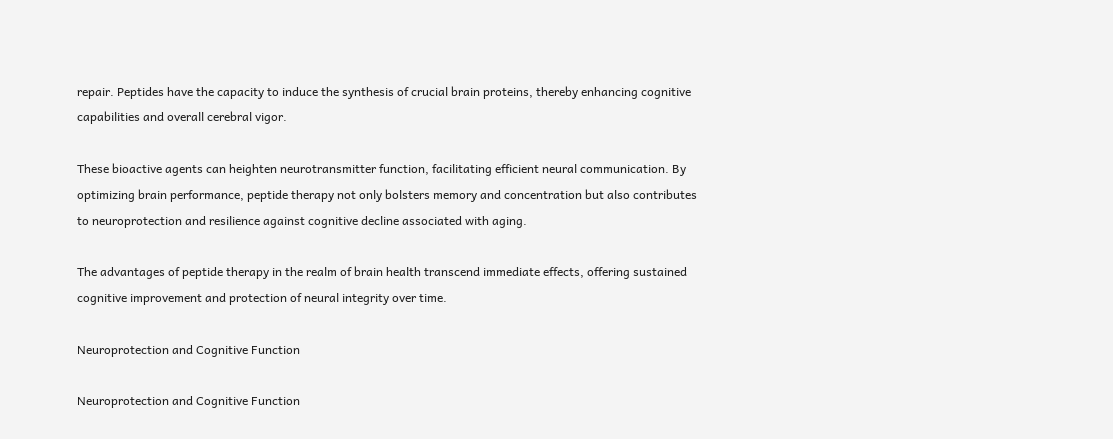repair. Peptides have the capacity to induce the synthesis of crucial brain proteins, thereby enhancing cognitive capabilities and overall cerebral vigor.

These bioactive agents can heighten neurotransmitter function, facilitating efficient neural communication. By optimizing brain performance, peptide therapy not only bolsters memory and concentration but also contributes to neuroprotection and resilience against cognitive decline associated with aging.

The advantages of peptide therapy in the realm of brain health transcend immediate effects, offering sustained cognitive improvement and protection of neural integrity over time.

Neuroprotection and Cognitive Function

Neuroprotection and Cognitive Function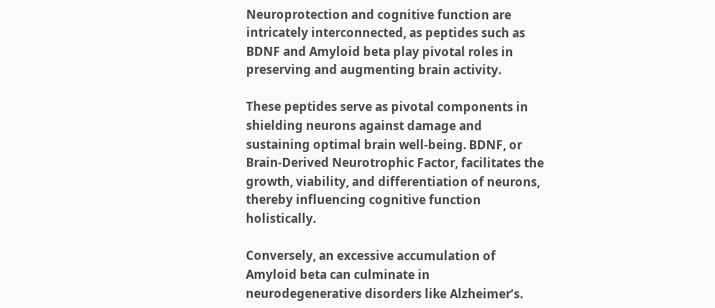Neuroprotection and cognitive function are intricately interconnected, as peptides such as BDNF and Amyloid beta play pivotal roles in preserving and augmenting brain activity.

These peptides serve as pivotal components in shielding neurons against damage and sustaining optimal brain well-being. BDNF, or Brain-Derived Neurotrophic Factor, facilitates the growth, viability, and differentiation of neurons, thereby influencing cognitive function holistically.

Conversely, an excessive accumulation of Amyloid beta can culminate in neurodegenerative disorders like Alzheimer’s.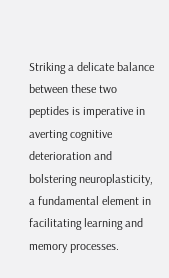Striking a delicate balance between these two peptides is imperative in averting cognitive deterioration and bolstering neuroplasticity, a fundamental element in facilitating learning and memory processes.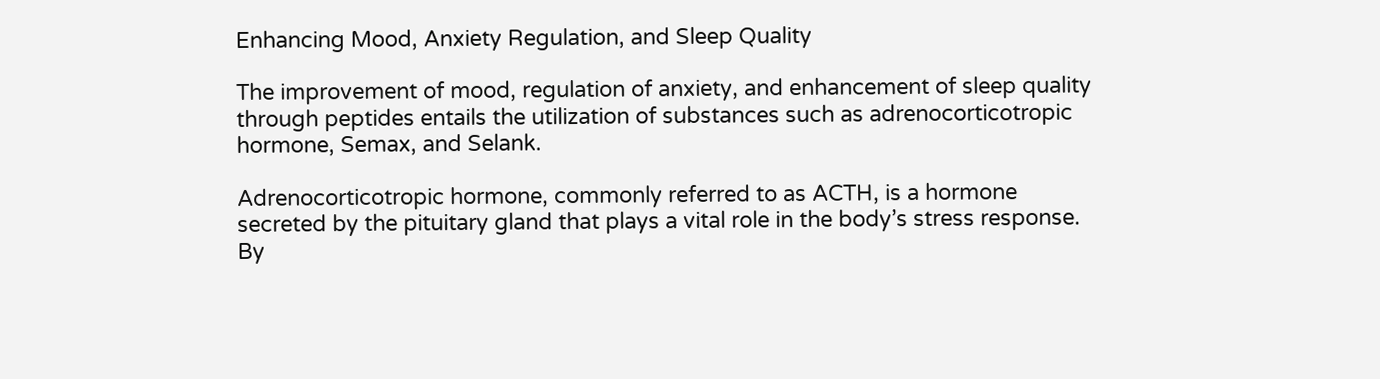Enhancing Mood, Anxiety Regulation, and Sleep Quality

The improvement of mood, regulation of anxiety, and enhancement of sleep quality through peptides entails the utilization of substances such as adrenocorticotropic hormone, Semax, and Selank.

Adrenocorticotropic hormone, commonly referred to as ACTH, is a hormone secreted by the pituitary gland that plays a vital role in the body’s stress response. By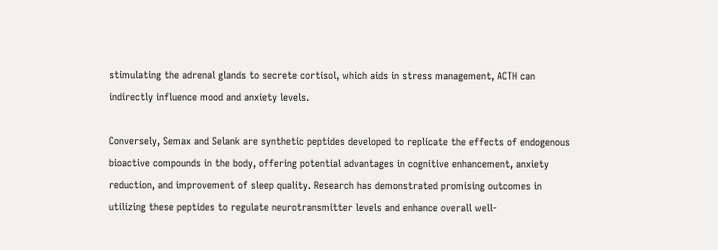stimulating the adrenal glands to secrete cortisol, which aids in stress management, ACTH can indirectly influence mood and anxiety levels.

Conversely, Semax and Selank are synthetic peptides developed to replicate the effects of endogenous bioactive compounds in the body, offering potential advantages in cognitive enhancement, anxiety reduction, and improvement of sleep quality. Research has demonstrated promising outcomes in utilizing these peptides to regulate neurotransmitter levels and enhance overall well-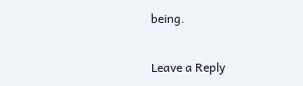being.

Leave a Reply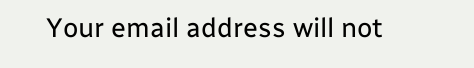Your email address will not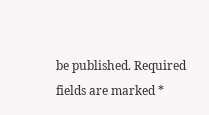be published. Required fields are marked *